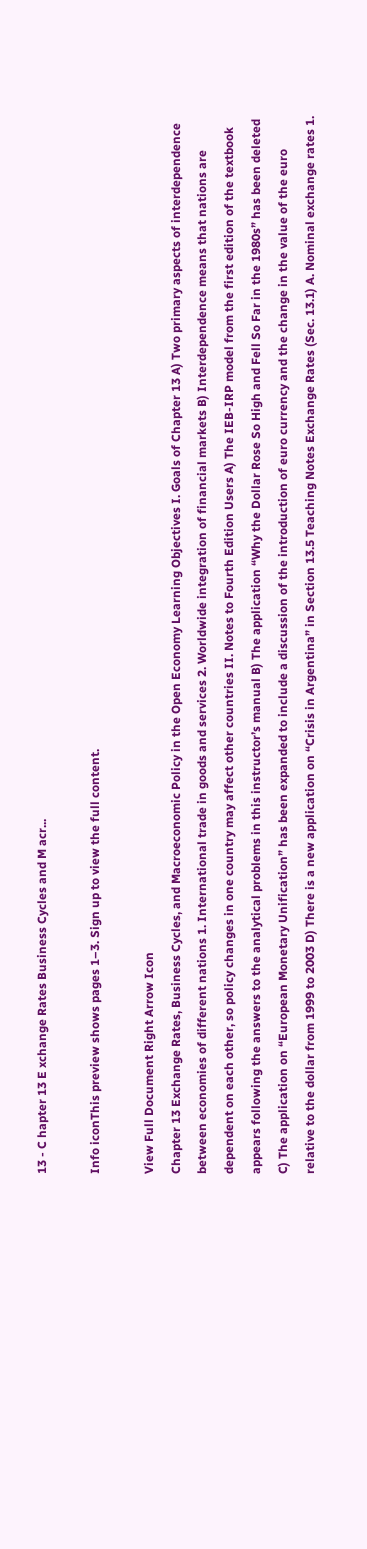13 - C hapter 13 E xchange Rates Business Cycles and M acr...

Info iconThis preview shows pages 1–3. Sign up to view the full content.

View Full Document Right Arrow Icon
Chapter 13 Exchange Rates, Business Cycles, and Macroeconomic Policy in the Open Economy Learning Objectives I. Goals of Chapter 13 A) Two primary aspects of interdependence between economies of different nations 1. International trade in goods and services 2. Worldwide integration of financial markets B) Interdependence means that nations are dependent on each other, so policy changes in one country may affect other countries II. Notes to Fourth Edition Users A) The IEB-IRP model from the first edition of the textbook appears following the answers to the analytical problems in this instructor’s manual B) The application “Why the Dollar Rose So High and Fell So Far in the 1980s” has been deleted C) The application on “European Monetary Unification” has been expanded to include a discussion of the introduction of euro currency and the change in the value of the euro relative to the dollar from 1999 to 2003 D) There is a new application on “Crisis in Argentina” in Section 13.5 Teaching Notes Exchange Rates (Sec. 13.1) A. Nominal exchange rates 1.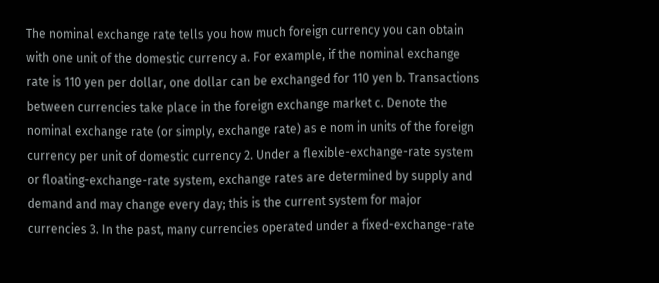The nominal exchange rate tells you how much foreign currency you can obtain with one unit of the domestic currency a. For example, if the nominal exchange rate is 110 yen per dollar, one dollar can be exchanged for 110 yen b. Transactions between currencies take place in the foreign exchange market c. Denote the nominal exchange rate (or simply, exchange rate) as e nom in units of the foreign currency per unit of domestic currency 2. Under a flexible-exchange-rate system or floating-exchange-rate system, exchange rates are determined by supply and demand and may change every day; this is the current system for major currencies 3. In the past, many currencies operated under a fixed-exchange-rate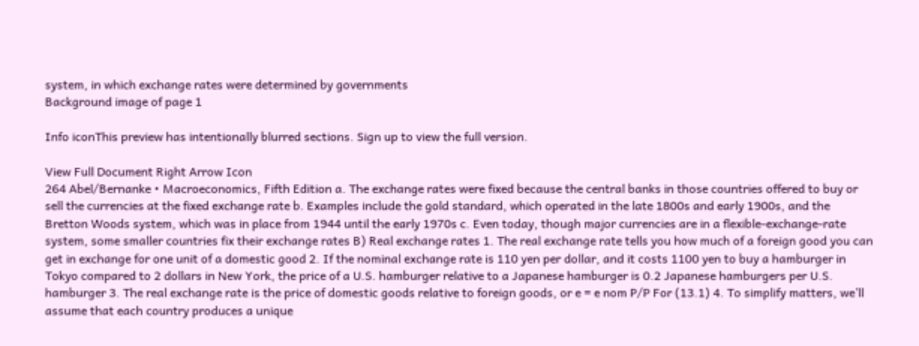system, in which exchange rates were determined by governments
Background image of page 1

Info iconThis preview has intentionally blurred sections. Sign up to view the full version.

View Full Document Right Arrow Icon
264 Abel/Bernanke • Macroeconomics, Fifth Edition a. The exchange rates were fixed because the central banks in those countries offered to buy or sell the currencies at the fixed exchange rate b. Examples include the gold standard, which operated in the late 1800s and early 1900s, and the Bretton Woods system, which was in place from 1944 until the early 1970s c. Even today, though major currencies are in a flexible-exchange-rate system, some smaller countries fix their exchange rates B) Real exchange rates 1. The real exchange rate tells you how much of a foreign good you can get in exchange for one unit of a domestic good 2. If the nominal exchange rate is 110 yen per dollar, and it costs 1100 yen to buy a hamburger in Tokyo compared to 2 dollars in New York, the price of a U.S. hamburger relative to a Japanese hamburger is 0.2 Japanese hamburgers per U.S. hamburger 3. The real exchange rate is the price of domestic goods relative to foreign goods, or e = e nom P/P For (13.1) 4. To simplify matters, we’ll assume that each country produces a unique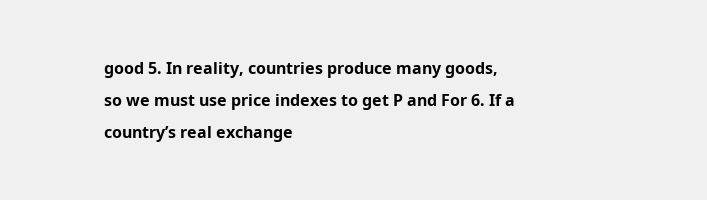good 5. In reality, countries produce many goods, so we must use price indexes to get P and For 6. If a country’s real exchange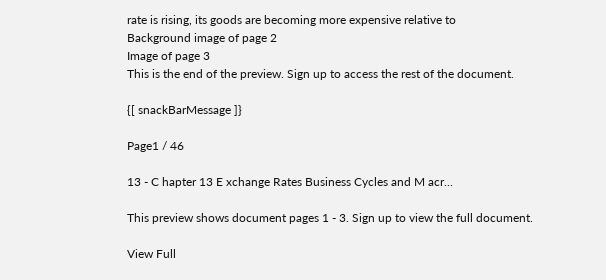rate is rising, its goods are becoming more expensive relative to
Background image of page 2
Image of page 3
This is the end of the preview. Sign up to access the rest of the document.

{[ snackBarMessage ]}

Page1 / 46

13 - C hapter 13 E xchange Rates Business Cycles and M acr...

This preview shows document pages 1 - 3. Sign up to view the full document.

View Full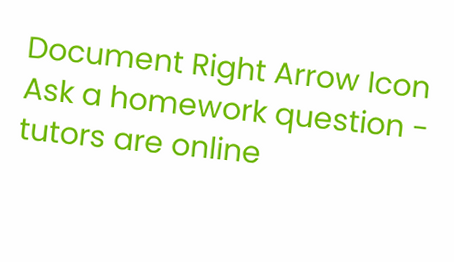Document Right Arrow Icon
Ask a homework question - tutors are online